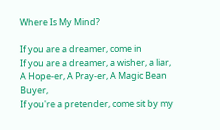Where Is My Mind?

If you are a dreamer, come in
If you are a dreamer, a wisher, a liar,
A Hope-er, A Pray-er, A Magic Bean Buyer,
If you're a pretender, come sit by my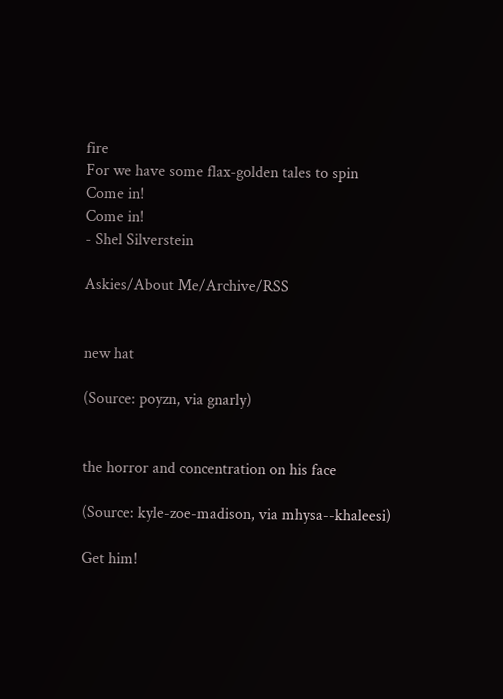fire
For we have some flax-golden tales to spin
Come in!
Come in!
- Shel Silverstein

Askies/About Me/Archive/RSS


new hat

(Source: poyzn, via gnarly)


the horror and concentration on his face

(Source: kyle-zoe-madison, via mhysa--khaleesi)

Get him!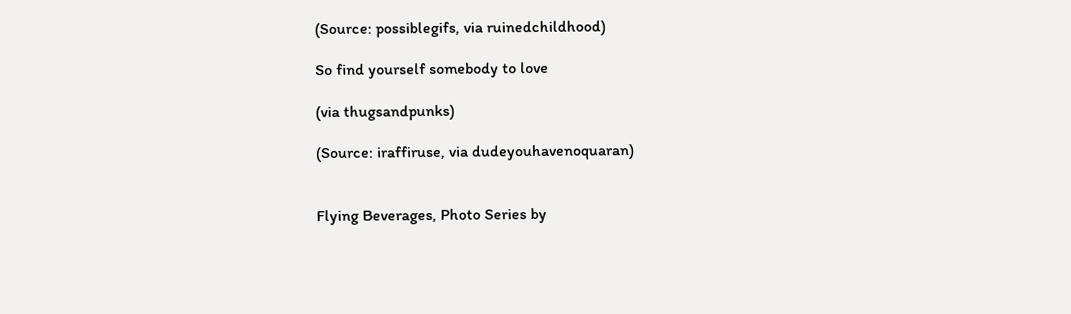(Source: possiblegifs, via ruinedchildhood)

So find yourself somebody to love

(via thugsandpunks)

(Source: iraffiruse, via dudeyouhavenoquaran)


Flying Beverages, Photo Series by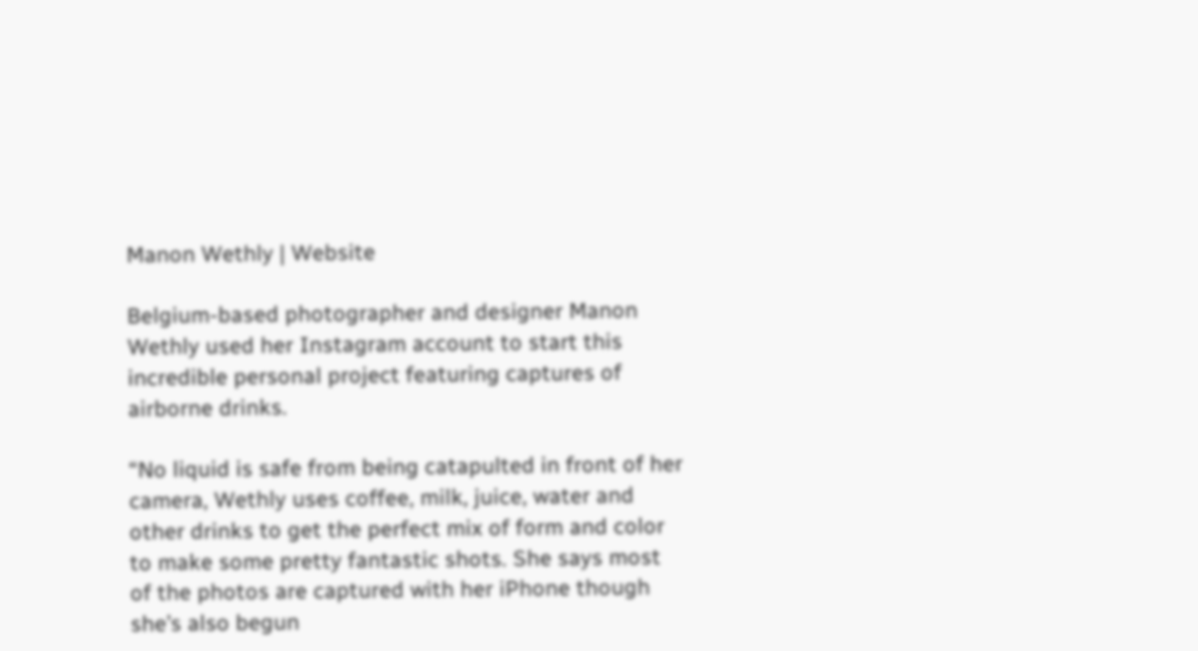Manon Wethly | Website

Belgium-based photographer and designer Manon Wethly used her Instagram account to start this incredible personal project featuring captures of airborne drinks.

“No liquid is safe from being catapulted in front of her camera, Wethly uses coffee, milk, juice, water and other drinks to get the perfect mix of form and color to make some pretty fantastic shots. She says most of the photos are captured with her iPhone though she’s also begun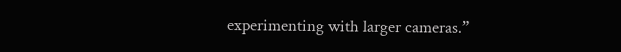experimenting with larger cameras.”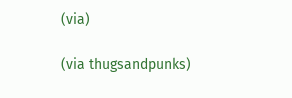(via)

(via thugsandpunks)